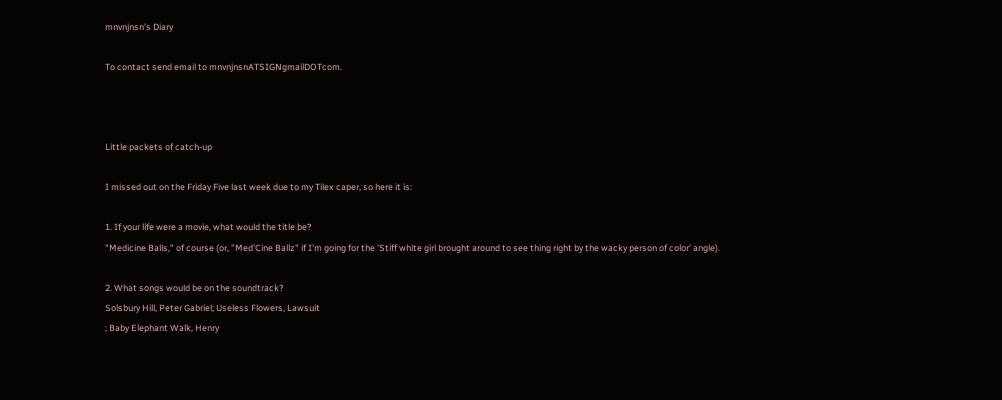mnvnjnsn's Diary

To contact send email to mnvnjnsnATSIGNgmailDOTcom.



Little packets of catch-up

I missed out on the Friday Five last week due to my Tilex caper, so here it is:

1. If your life were a movie, what would the title be?
"Medicine Balls," of course (or, "Med'Cine Ballz" if I'm going for the 'Stiff white girl brought around to see thing right by the wacky person of color' angle).

2. What songs would be on the soundtrack?
Solsbury Hill, Peter Gabriel; Useless Flowers, Lawsuit
; Baby Elephant Walk, Henry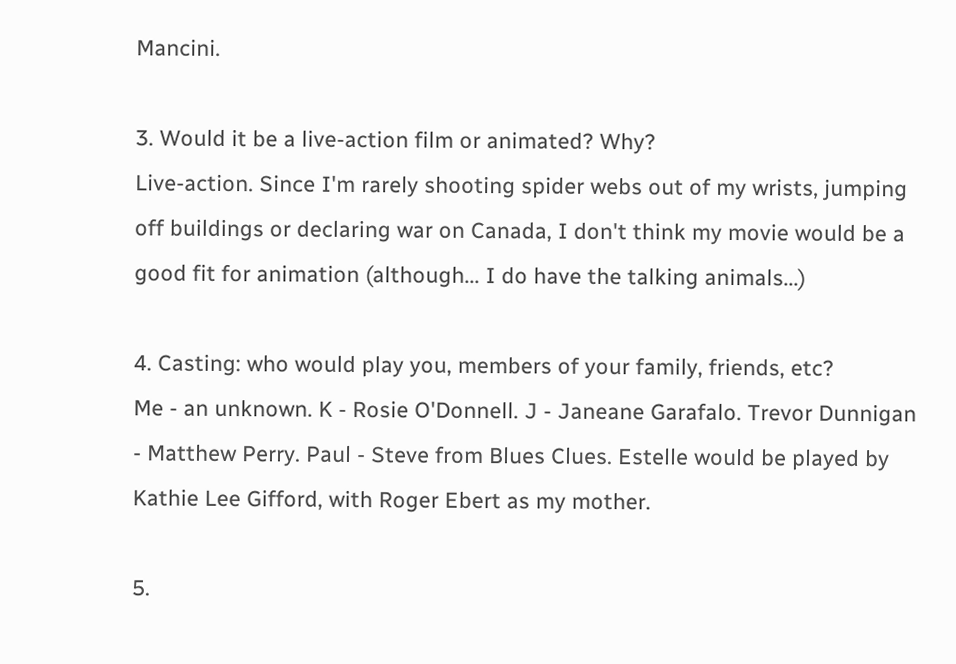Mancini.

3. Would it be a live-action film or animated? Why?
Live-action. Since I'm rarely shooting spider webs out of my wrists, jumping off buildings or declaring war on Canada, I don't think my movie would be a good fit for animation (although... I do have the talking animals...)

4. Casting: who would play you, members of your family, friends, etc?
Me - an unknown. K - Rosie O'Donnell. J - Janeane Garafalo. Trevor Dunnigan - Matthew Perry. Paul - Steve from Blues Clues. Estelle would be played by Kathie Lee Gifford, with Roger Ebert as my mother.

5.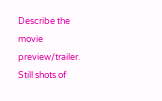Describe the movie preview/trailer.
Still shots of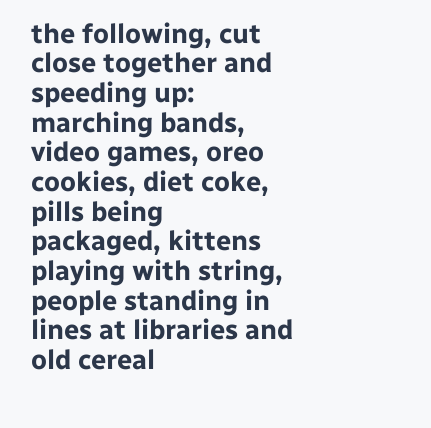the following, cut close together and speeding up: marching bands, video games, oreo cookies, diet coke, pills being packaged, kittens playing with string, people standing in lines at libraries and old cereal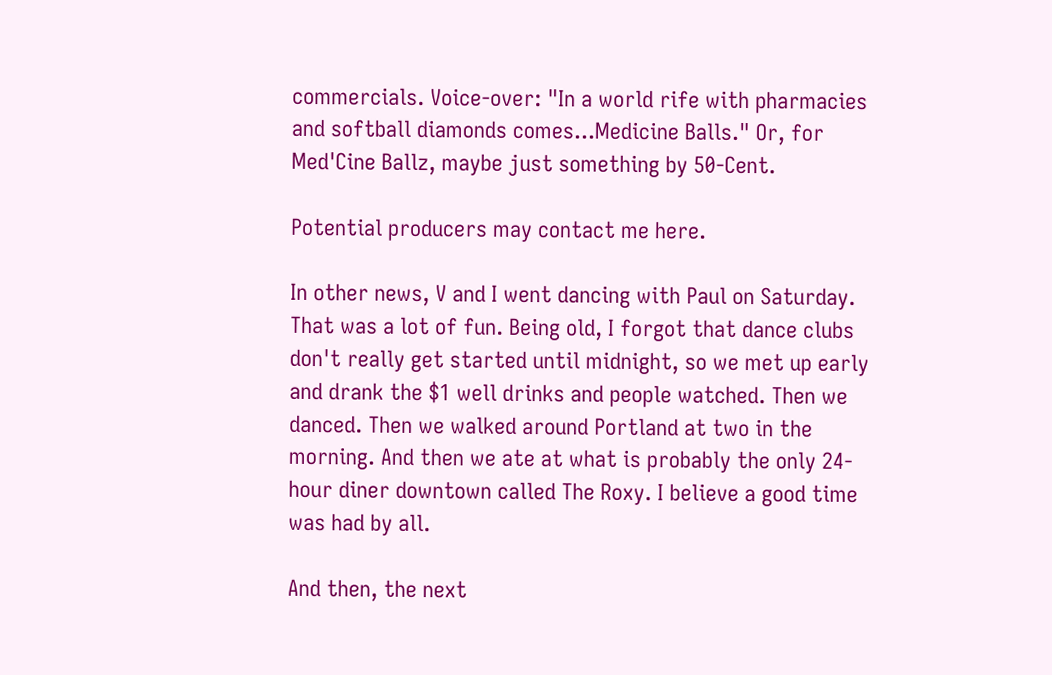commercials. Voice-over: "In a world rife with pharmacies and softball diamonds comes...Medicine Balls." Or, for Med'Cine Ballz, maybe just something by 50-Cent.

Potential producers may contact me here.

In other news, V and I went dancing with Paul on Saturday. That was a lot of fun. Being old, I forgot that dance clubs don't really get started until midnight, so we met up early and drank the $1 well drinks and people watched. Then we danced. Then we walked around Portland at two in the morning. And then we ate at what is probably the only 24-hour diner downtown called The Roxy. I believe a good time was had by all.

And then, the next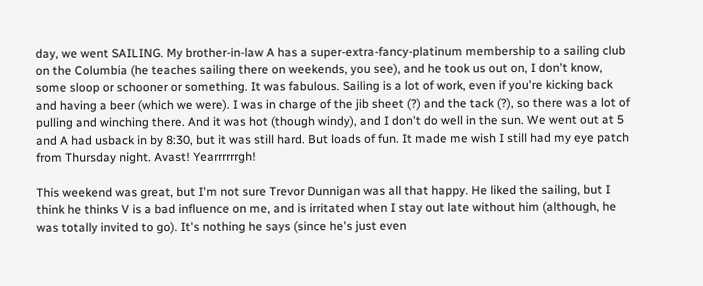day, we went SAILING. My brother-in-law A has a super-extra-fancy-platinum membership to a sailing club on the Columbia (he teaches sailing there on weekends, you see), and he took us out on, I don't know, some sloop or schooner or something. It was fabulous. Sailing is a lot of work, even if you're kicking back and having a beer (which we were). I was in charge of the jib sheet (?) and the tack (?), so there was a lot of pulling and winching there. And it was hot (though windy), and I don't do well in the sun. We went out at 5 and A had usback in by 8:30, but it was still hard. But loads of fun. It made me wish I still had my eye patch from Thursday night. Avast! Yearrrrrrgh!

This weekend was great, but I'm not sure Trevor Dunnigan was all that happy. He liked the sailing, but I think he thinks V is a bad influence on me, and is irritated when I stay out late without him (although, he was totally invited to go). It's nothing he says (since he's just even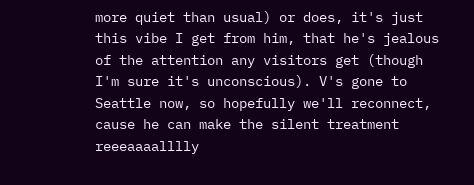more quiet than usual) or does, it's just this vibe I get from him, that he's jealous of the attention any visitors get (though I'm sure it's unconscious). V's gone to Seattle now, so hopefully we'll reconnect, cause he can make the silent treatment reeeaaaalllly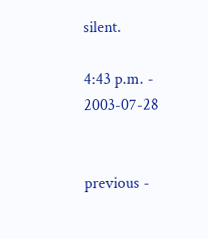silent.

4:43 p.m. - 2003-07-28


previous -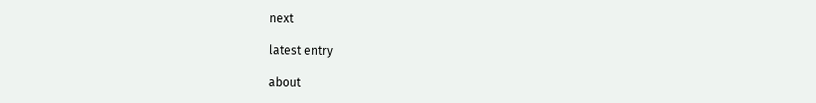next

latest entry

about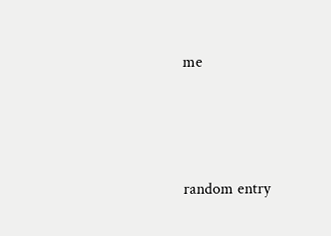me





random entry